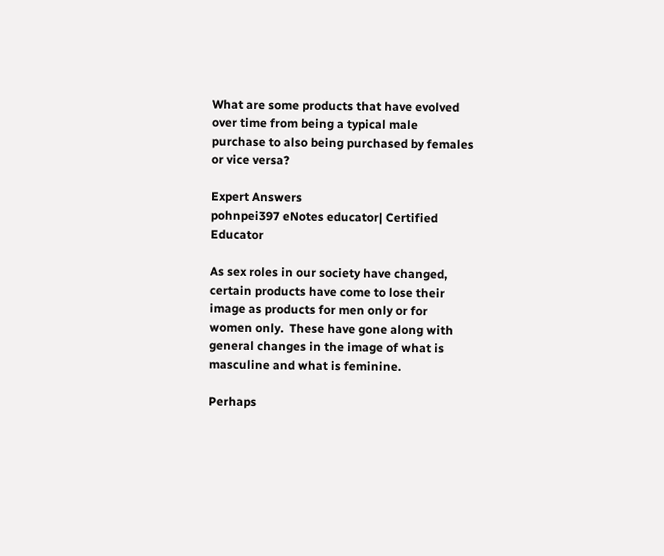What are some products that have evolved over time from being a typical male purchase to also being purchased by females or vice versa?

Expert Answers
pohnpei397 eNotes educator| Certified Educator

As sex roles in our society have changed, certain products have come to lose their image as products for men only or for women only.  These have gone along with general changes in the image of what is masculine and what is feminine.

Perhaps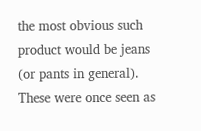the most obvious such product would be jeans (or pants in general).  These were once seen as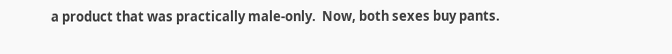a product that was practically male-only.  Now, both sexes buy pants.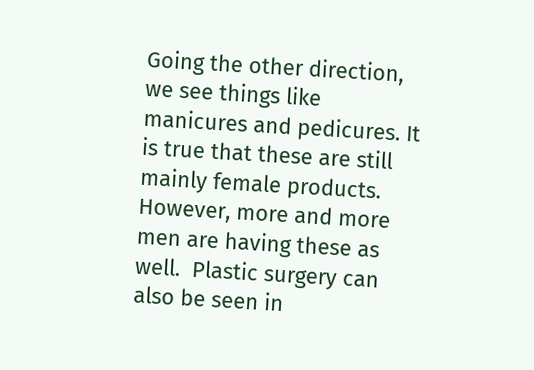Going the other direction, we see things like manicures and pedicures. It is true that these are still mainly female products.  However, more and more men are having these as well.  Plastic surgery can also be seen in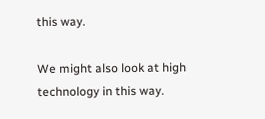this way.

We might also look at high technology in this way.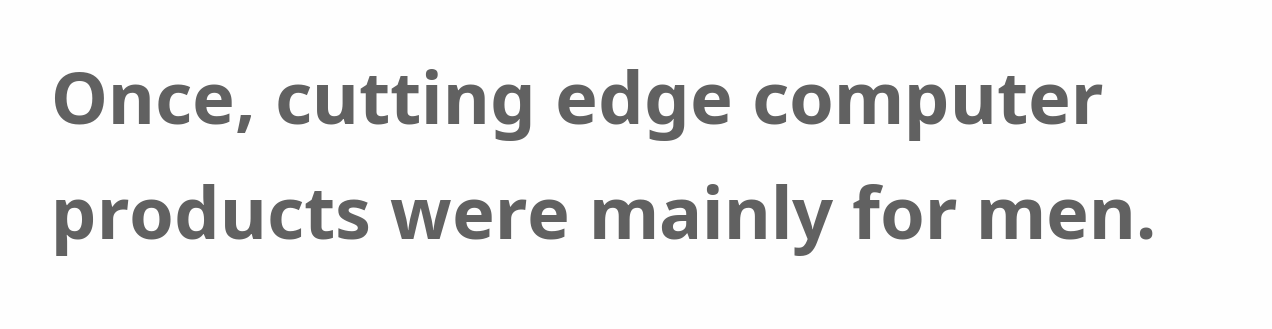Once, cutting edge computer products were mainly for men.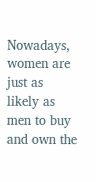Nowadays, women are just as likely as men to buy and own the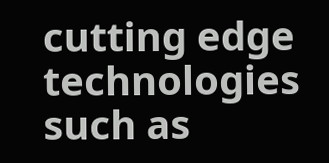cutting edge technologies such as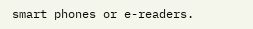smart phones or e-readers.